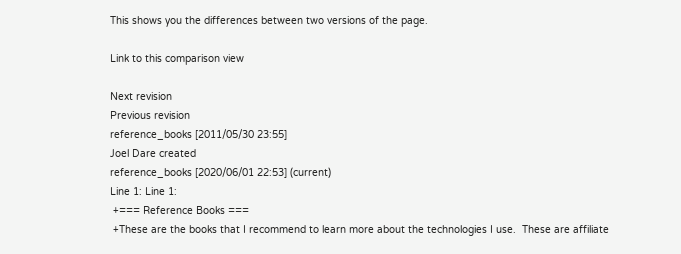This shows you the differences between two versions of the page.

Link to this comparison view

Next revision
Previous revision
reference_books [2011/05/30 23:55]
Joel Dare created
reference_books [2020/06/01 22:53] (current)
Line 1: Line 1:
 +=== Reference Books ===
 +These are the books that I recommend to learn more about the technologies I use.  These are affiliate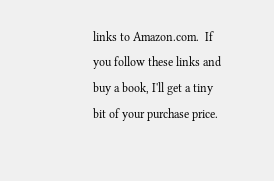links to Amazon.com.  If you follow these links and buy a book, I'll get a tiny bit of your purchase price.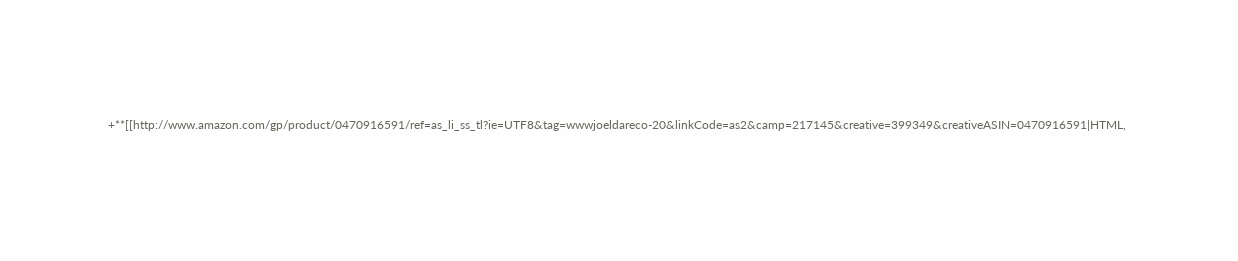+**[[http://www.amazon.com/gp/product/0470916591/ref=as_li_ss_tl?ie=UTF8&tag=wwwjoeldareco-20&linkCode=as2&camp=217145&creative=399349&creativeASIN=0470916591|HTML,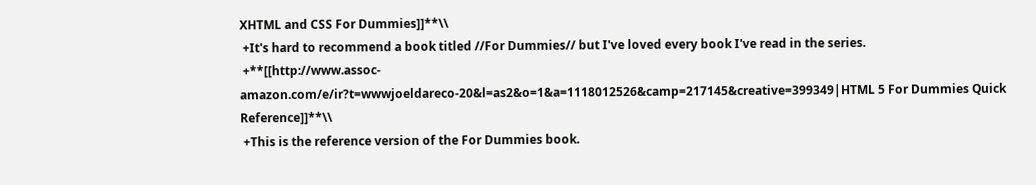XHTML and CSS For Dummies]]**\\
 +It's hard to recommend a book titled //For Dummies// but I've loved every book I've read in the series.
 +**[[http://www.assoc-amazon.com/e/ir?t=wwwjoeldareco-20&l=as2&o=1&a=1118012526&camp=217145&creative=399349|HTML 5 For Dummies Quick Reference]]**\\
 +This is the reference version of the For Dummies book.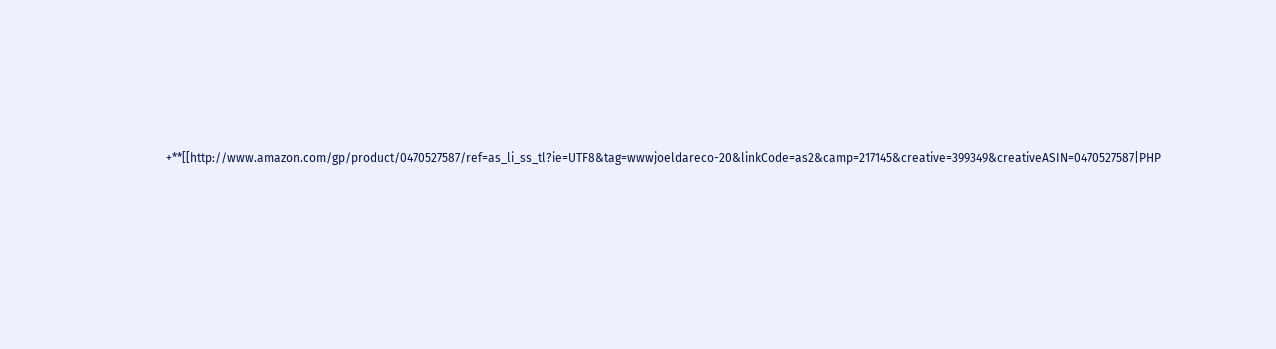+**[[http://www.amazon.com/gp/product/0470527587/ref=as_li_ss_tl?ie=UTF8&tag=wwwjoeldareco-20&linkCode=as2&camp=217145&creative=399349&creativeASIN=0470527587|PHP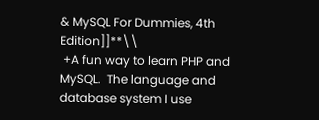& MySQL For Dummies, 4th Edition]]**\\
 +A fun way to learn PHP and MySQL.  The language and database system I use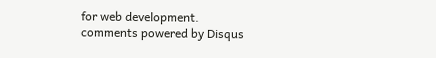for web development.
comments powered by Disqus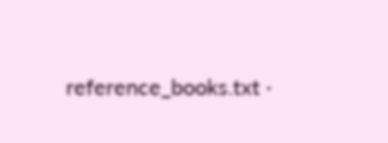reference_books.txt ·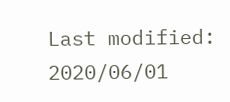Last modified: 2020/06/01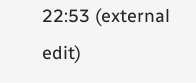22:53 (external edit)